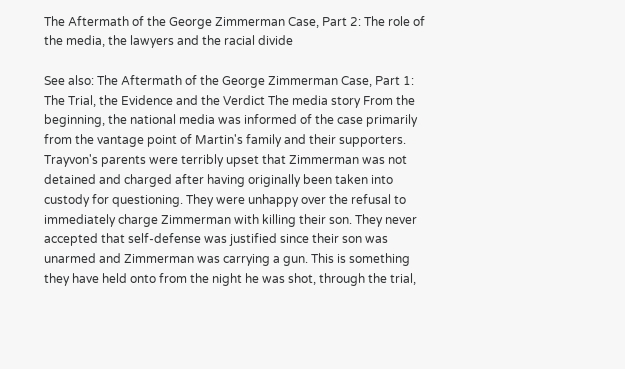The Aftermath of the George Zimmerman Case, Part 2: The role of the media, the lawyers and the racial divide

See also: The Aftermath of the George Zimmerman Case, Part 1: The Trial, the Evidence and the Verdict The media story From the beginning, the national media was informed of the case primarily from the vantage point of Martin's family and their supporters. Trayvon's parents were terribly upset that Zimmerman was not detained and charged after having originally been taken into custody for questioning. They were unhappy over the refusal to immediately charge Zimmerman with killing their son. They never accepted that self-defense was justified since their son was unarmed and Zimmerman was carrying a gun. This is something they have held onto from the night he was shot, through the trial,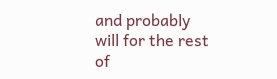and probably will for the rest of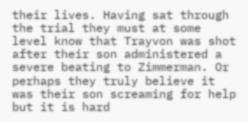their lives. Having sat through the trial they must at some level know that Trayvon was shot after their son administered a severe beating to Zimmerman. Or perhaps they truly believe it was their son screaming for help but it is hard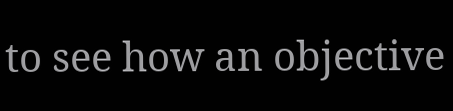to see how an objective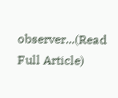observer...(Read Full Article)